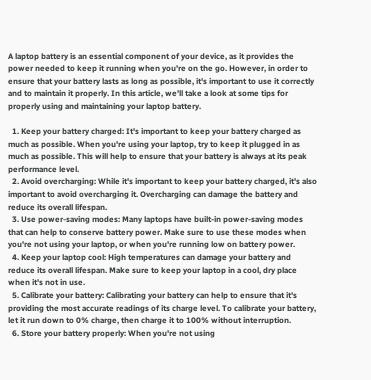A laptop battery is an essential component of your device, as it provides the power needed to keep it running when you're on the go. However, in order to ensure that your battery lasts as long as possible, it's important to use it correctly and to maintain it properly. In this article, we'll take a look at some tips for properly using and maintaining your laptop battery.

  1. Keep your battery charged: It's important to keep your battery charged as much as possible. When you're using your laptop, try to keep it plugged in as much as possible. This will help to ensure that your battery is always at its peak performance level.
  2. Avoid overcharging: While it's important to keep your battery charged, it's also important to avoid overcharging it. Overcharging can damage the battery and reduce its overall lifespan.
  3. Use power-saving modes: Many laptops have built-in power-saving modes that can help to conserve battery power. Make sure to use these modes when you're not using your laptop, or when you're running low on battery power.
  4. Keep your laptop cool: High temperatures can damage your battery and reduce its overall lifespan. Make sure to keep your laptop in a cool, dry place when it's not in use.
  5. Calibrate your battery: Calibrating your battery can help to ensure that it's providing the most accurate readings of its charge level. To calibrate your battery, let it run down to 0% charge, then charge it to 100% without interruption.
  6. Store your battery properly: When you're not using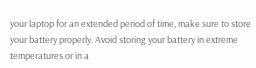your laptop for an extended period of time, make sure to store your battery properly. Avoid storing your battery in extreme temperatures or in a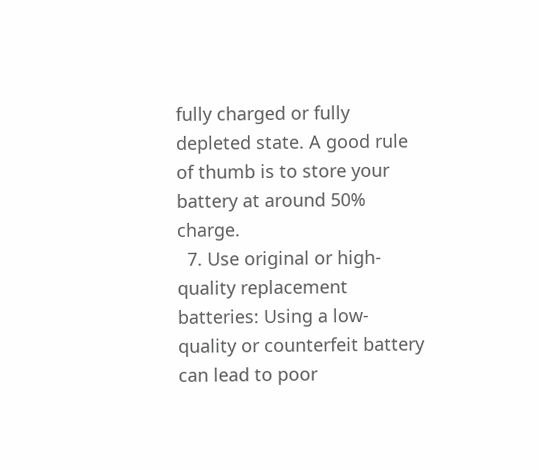fully charged or fully depleted state. A good rule of thumb is to store your battery at around 50% charge.
  7. Use original or high-quality replacement batteries: Using a low-quality or counterfeit battery can lead to poor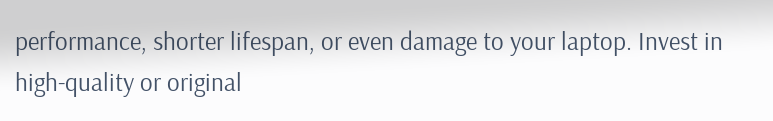performance, shorter lifespan, or even damage to your laptop. Invest in high-quality or original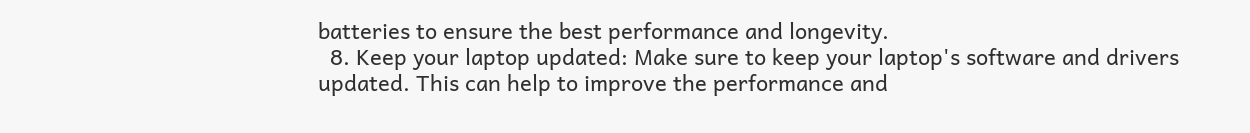batteries to ensure the best performance and longevity.
  8. Keep your laptop updated: Make sure to keep your laptop's software and drivers updated. This can help to improve the performance and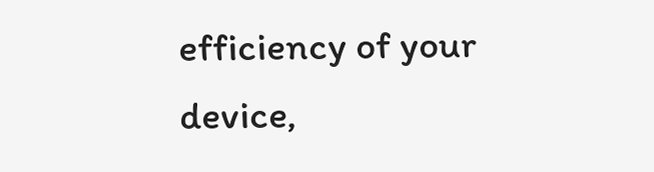efficiency of your device,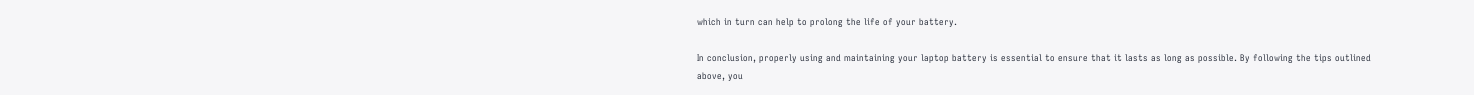which in turn can help to prolong the life of your battery.

In conclusion, properly using and maintaining your laptop battery is essential to ensure that it lasts as long as possible. By following the tips outlined above, you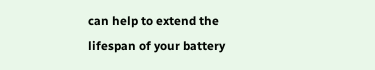can help to extend the lifespan of your battery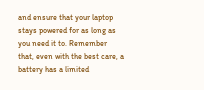and ensure that your laptop stays powered for as long as you need it to. Remember that, even with the best care, a battery has a limited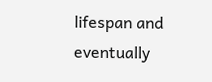lifespan and eventually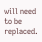will need to be replaced.